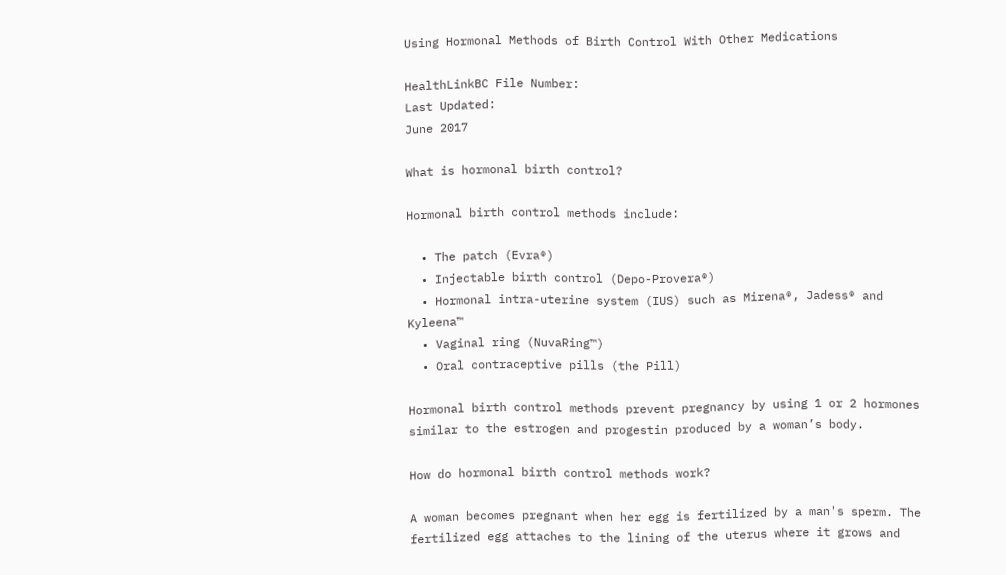Using Hormonal Methods of Birth Control With Other Medications

HealthLinkBC File Number:
Last Updated:
June 2017

What is hormonal birth control?

Hormonal birth control methods include:

  • The patch (Evra®)
  • Injectable birth control (Depo-Provera®)
  • Hormonal intra-uterine system (IUS) such as Mirena®, Jadess® and Kyleena™
  • Vaginal ring (NuvaRing™)
  • Oral contraceptive pills (the Pill)

Hormonal birth control methods prevent pregnancy by using 1 or 2 hormones similar to the estrogen and progestin produced by a woman’s body.

How do hormonal birth control methods work?

A woman becomes pregnant when her egg is fertilized by a man's sperm. The fertilized egg attaches to the lining of the uterus where it grows and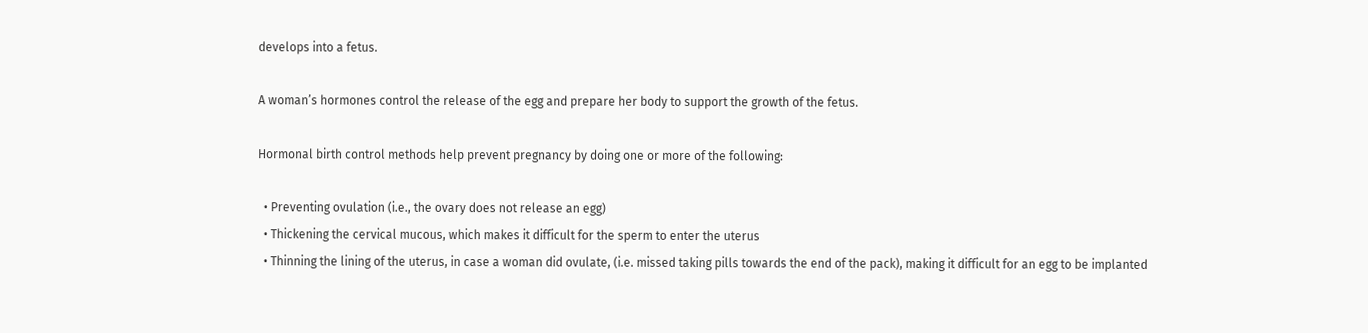develops into a fetus.

A woman’s hormones control the release of the egg and prepare her body to support the growth of the fetus.

Hormonal birth control methods help prevent pregnancy by doing one or more of the following:

  • Preventing ovulation (i.e., the ovary does not release an egg)
  • Thickening the cervical mucous, which makes it difficult for the sperm to enter the uterus
  • Thinning the lining of the uterus, in case a woman did ovulate, (i.e. missed taking pills towards the end of the pack), making it difficult for an egg to be implanted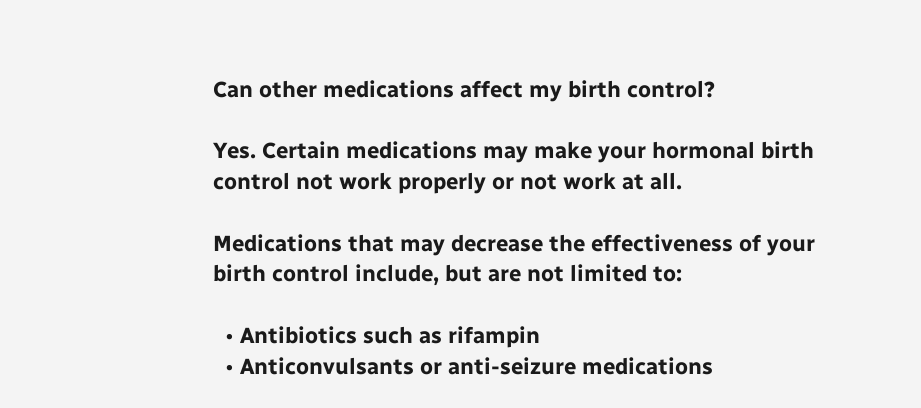Can other medications affect my birth control?

Yes. Certain medications may make your hormonal birth control not work properly or not work at all.

Medications that may decrease the effectiveness of your birth control include, but are not limited to:

  • Antibiotics such as rifampin
  • Anticonvulsants or anti-seizure medications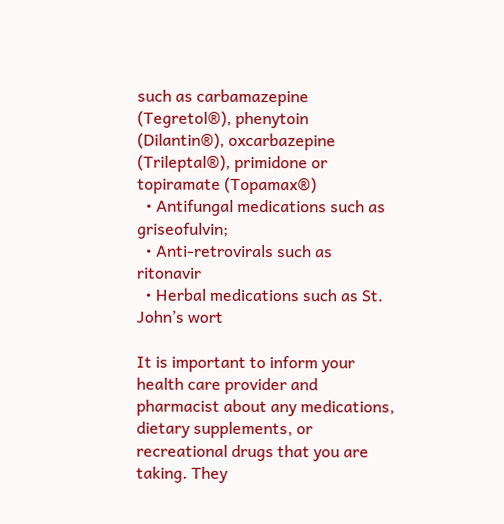such as carbamazepine (Tegretol®), phenytoin (Dilantin®), oxcarbazepine (Trileptal®), primidone or topiramate (Topamax®)
  • Antifungal medications such as griseofulvin;
  • Anti-retrovirals such as ritonavir
  • Herbal medications such as St. John’s wort

It is important to inform your health care provider and pharmacist about any medications, dietary supplements, or recreational drugs that you are taking. They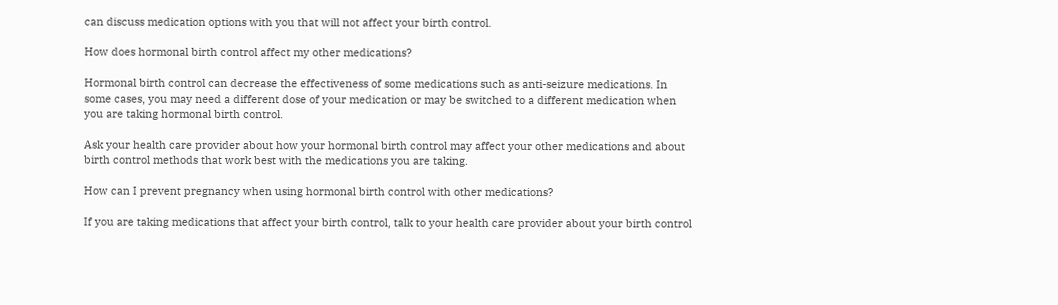can discuss medication options with you that will not affect your birth control.

How does hormonal birth control affect my other medications?

Hormonal birth control can decrease the effectiveness of some medications such as anti-seizure medications. In some cases, you may need a different dose of your medication or may be switched to a different medication when you are taking hormonal birth control.

Ask your health care provider about how your hormonal birth control may affect your other medications and about birth control methods that work best with the medications you are taking.

How can I prevent pregnancy when using hormonal birth control with other medications?

If you are taking medications that affect your birth control, talk to your health care provider about your birth control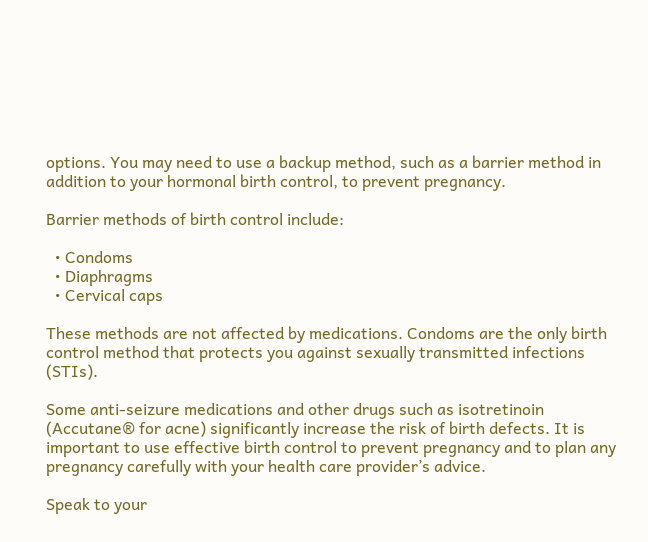options. You may need to use a backup method, such as a barrier method in addition to your hormonal birth control, to prevent pregnancy.

Barrier methods of birth control include:

  • Condoms
  • Diaphragms
  • Cervical caps

These methods are not affected by medications. Condoms are the only birth control method that protects you against sexually transmitted infections (STIs).

Some anti-seizure medications and other drugs such as isotretinoin (Accutane® for acne) significantly increase the risk of birth defects. It is important to use effective birth control to prevent pregnancy and to plan any pregnancy carefully with your health care provider’s advice.

Speak to your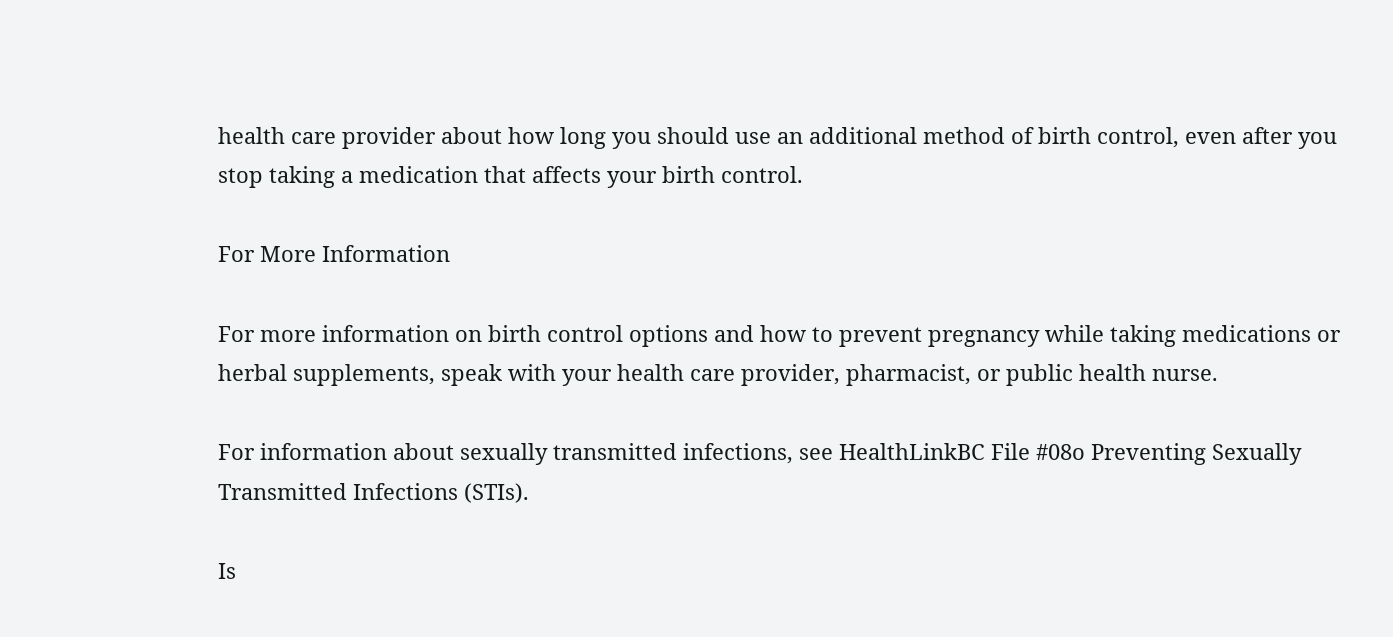health care provider about how long you should use an additional method of birth control, even after you stop taking a medication that affects your birth control.

For More Information

For more information on birth control options and how to prevent pregnancy while taking medications or herbal supplements, speak with your health care provider, pharmacist, or public health nurse.

For information about sexually transmitted infections, see HealthLinkBC File #08o Preventing Sexually Transmitted Infections (STIs).

Is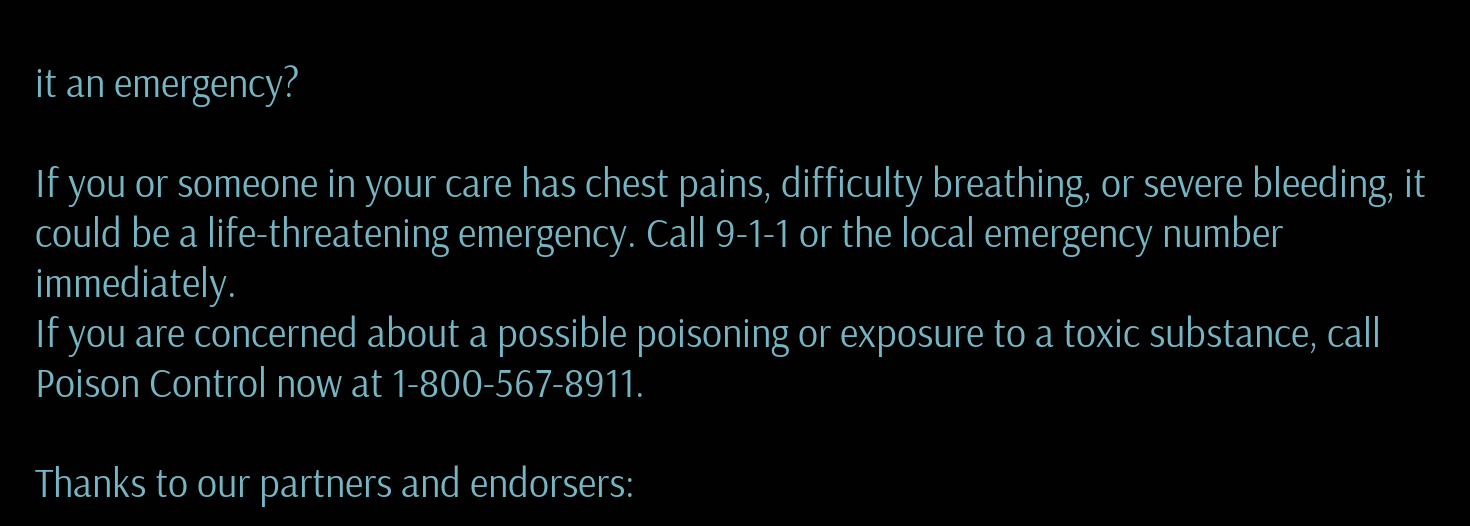it an emergency?

If you or someone in your care has chest pains, difficulty breathing, or severe bleeding, it could be a life-threatening emergency. Call 9-1-1 or the local emergency number immediately.
If you are concerned about a possible poisoning or exposure to a toxic substance, call Poison Control now at 1-800-567-8911.

Thanks to our partners and endorsers: